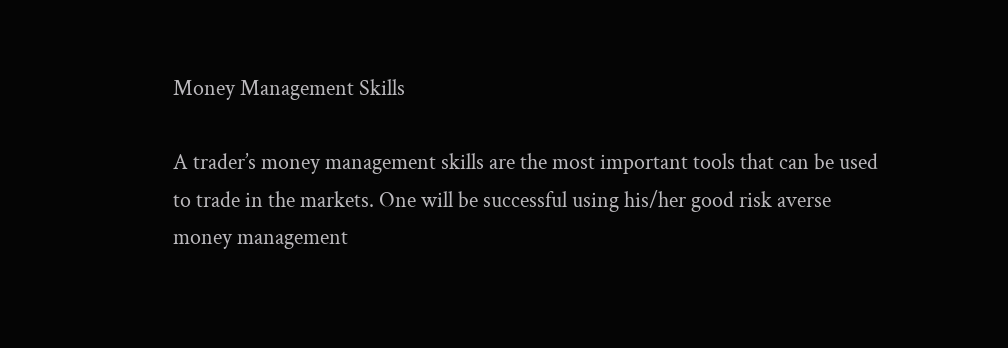Money Management Skills

A trader’s money management skills are the most important tools that can be used to trade in the markets. One will be successful using his/her good risk averse money management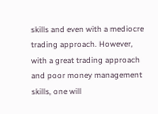skills and even with a mediocre trading approach. However, with a great trading approach and poor money management skills, one will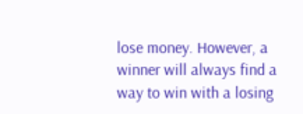lose money. However, a winner will always find a way to win with a losing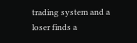trading system and a loser finds a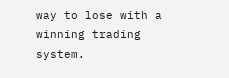way to lose with a winning trading system.